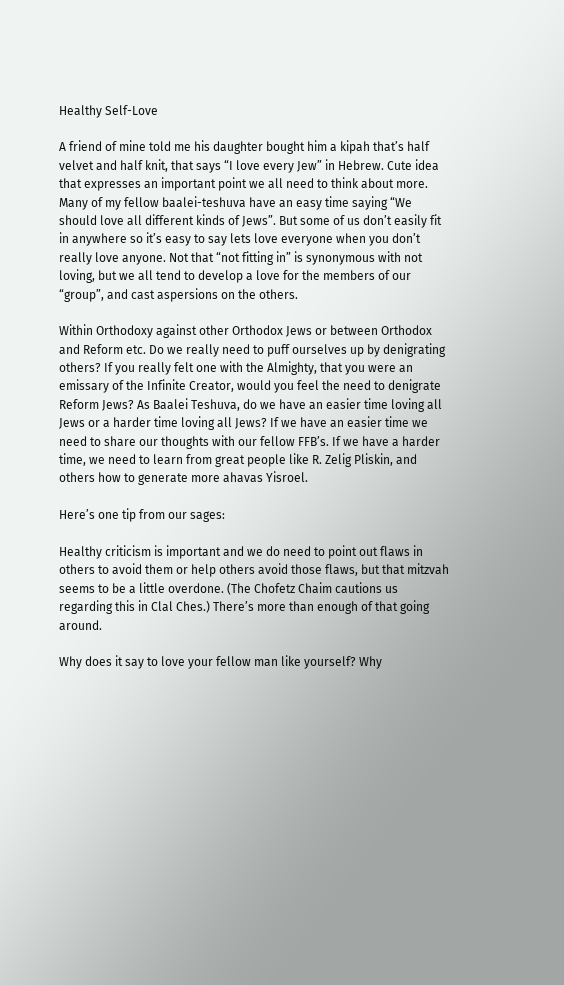Healthy Self-Love

A friend of mine told me his daughter bought him a kipah that’s half velvet and half knit, that says “I love every Jew” in Hebrew. Cute idea that expresses an important point we all need to think about more. Many of my fellow baalei-teshuva have an easy time saying “We should love all different kinds of Jews”. But some of us don’t easily fit in anywhere so it’s easy to say lets love everyone when you don’t really love anyone. Not that “not fitting in” is synonymous with not loving, but we all tend to develop a love for the members of our “group”, and cast aspersions on the others.

Within Orthodoxy against other Orthodox Jews or between Orthodox and Reform etc. Do we really need to puff ourselves up by denigrating others? If you really felt one with the Almighty, that you were an emissary of the Infinite Creator, would you feel the need to denigrate Reform Jews? As Baalei Teshuva, do we have an easier time loving all Jews or a harder time loving all Jews? If we have an easier time we need to share our thoughts with our fellow FFB’s. If we have a harder time, we need to learn from great people like R. Zelig Pliskin, and others how to generate more ahavas Yisroel.

Here’s one tip from our sages:

Healthy criticism is important and we do need to point out flaws in others to avoid them or help others avoid those flaws, but that mitzvah seems to be a little overdone. (The Chofetz Chaim cautions us regarding this in Clal Ches.) There’s more than enough of that going around.

Why does it say to love your fellow man like yourself? Why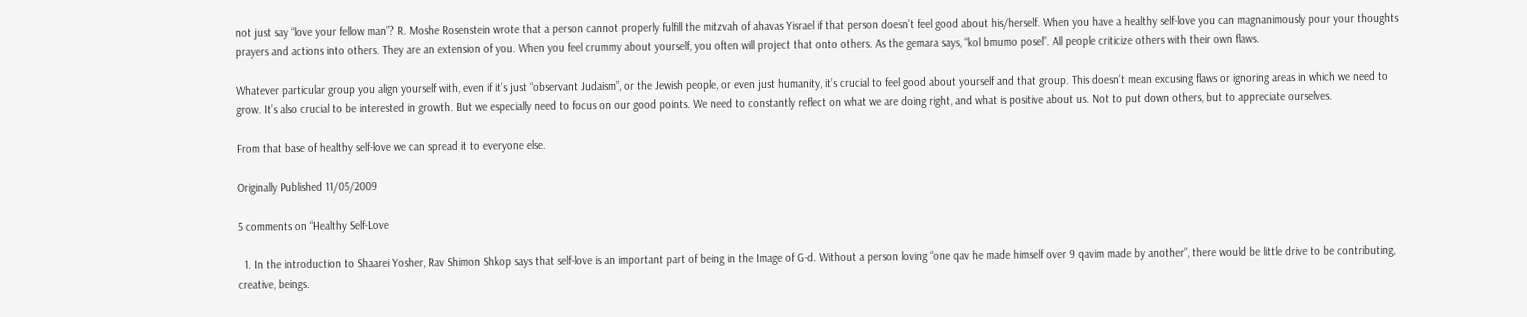not just say “love your fellow man”? R. Moshe Rosenstein wrote that a person cannot properly fulfill the mitzvah of ahavas Yisrael if that person doesn’t feel good about his/herself. When you have a healthy self-love you can magnanimously pour your thoughts prayers and actions into others. They are an extension of you. When you feel crummy about yourself, you often will project that onto others. As the gemara says, “kol bmumo posel”. All people criticize others with their own flaws.

Whatever particular group you align yourself with, even if it’s just “observant Judaism”, or the Jewish people, or even just humanity, it’s crucial to feel good about yourself and that group. This doesn’t mean excusing flaws or ignoring areas in which we need to grow. It’s also crucial to be interested in growth. But we especially need to focus on our good points. We need to constantly reflect on what we are doing right, and what is positive about us. Not to put down others, but to appreciate ourselves.

From that base of healthy self-love we can spread it to everyone else.

Originally Published 11/05/2009

5 comments on “Healthy Self-Love

  1. In the introduction to Shaarei Yosher, Rav Shimon Shkop says that self-love is an important part of being in the Image of G-d. Without a person loving “one qav he made himself over 9 qavim made by another”, there would be little drive to be contributing, creative, beings.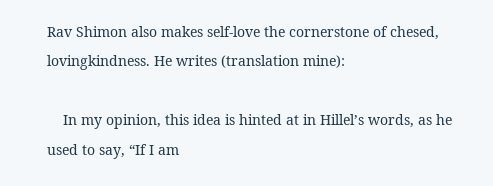Rav Shimon also makes self-love the cornerstone of chesed, lovingkindness. He writes (translation mine):

    In my opinion, this idea is hinted at in Hillel’s words, as he used to say, “If I am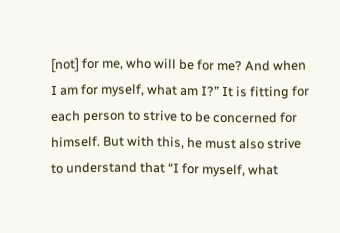[not] for me, who will be for me? And when I am for myself, what am I?” It is fitting for each person to strive to be concerned for himself. But with this, he must also strive to understand that “I for myself, what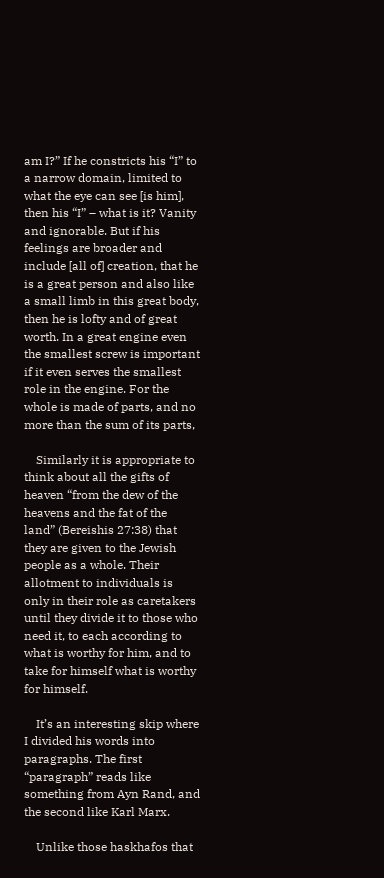am I?” If he constricts his “I” to a narrow domain, limited to what the eye can see [is him], then his “I” – what is it? Vanity and ignorable. But if his feelings are broader and include [all of] creation, that he is a great person and also like a small limb in this great body, then he is lofty and of great worth. In a great engine even the smallest screw is important if it even serves the smallest role in the engine. For the whole is made of parts, and no more than the sum of its parts,

    Similarly it is appropriate to think about all the gifts of heaven “from the dew of the heavens and the fat of the land” (Bereishis 27:38) that they are given to the Jewish people as a whole. Their allotment to individuals is only in their role as caretakers until they divide it to those who need it, to each according to what is worthy for him, and to take for himself what is worthy for himself.

    It’s an interesting skip where I divided his words into paragraphs. The first “paragraph” reads like something from Ayn Rand, and the second like Karl Marx.

    Unlike those haskhafos that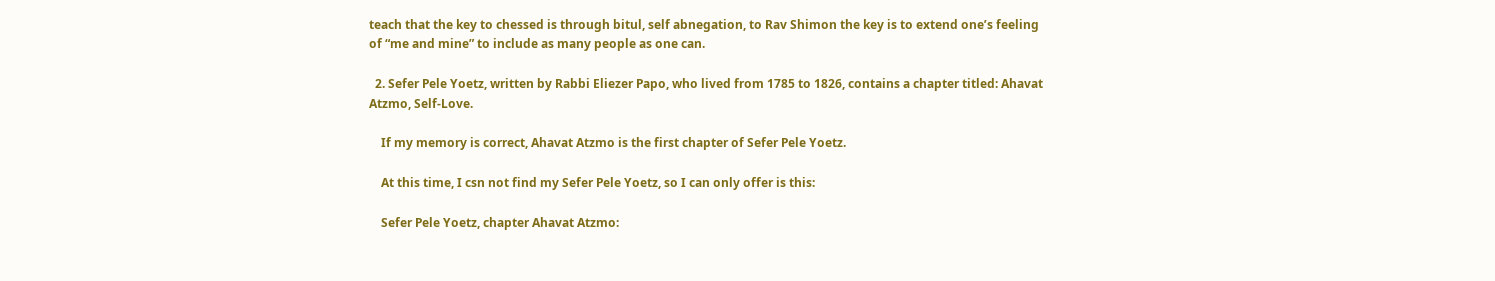teach that the key to chessed is through bitul, self abnegation, to Rav Shimon the key is to extend one’s feeling of “me and mine” to include as many people as one can.

  2. Sefer Pele Yoetz, written by Rabbi Eliezer Papo, who lived from 1785 to 1826, contains a chapter titled: Ahavat Atzmo, Self-Love.

    If my memory is correct, Ahavat Atzmo is the first chapter of Sefer Pele Yoetz.

    At this time, I csn not find my Sefer Pele Yoetz, so I can only offer is this:

    Sefer Pele Yoetz, chapter Ahavat Atzmo: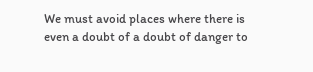We must avoid places where there is even a doubt of a doubt of danger to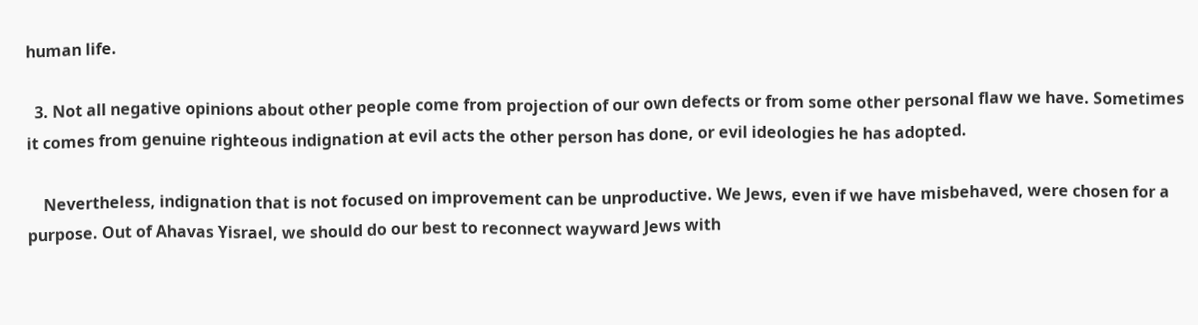human life.

  3. Not all negative opinions about other people come from projection of our own defects or from some other personal flaw we have. Sometimes it comes from genuine righteous indignation at evil acts the other person has done, or evil ideologies he has adopted.

    Nevertheless, indignation that is not focused on improvement can be unproductive. We Jews, even if we have misbehaved, were chosen for a purpose. Out of Ahavas Yisrael, we should do our best to reconnect wayward Jews with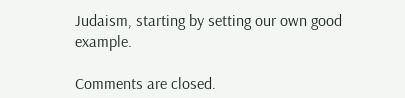Judaism, starting by setting our own good example.

Comments are closed.